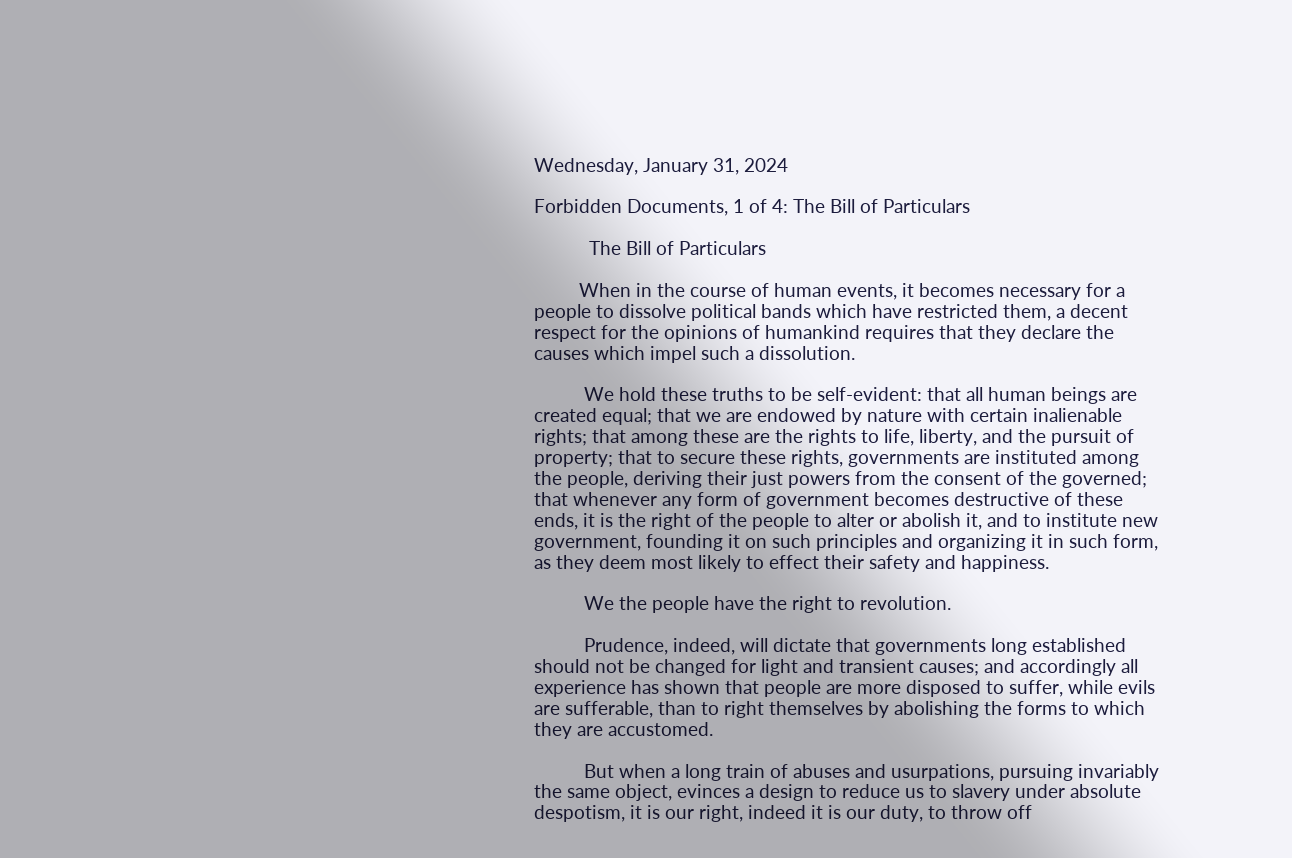Wednesday, January 31, 2024

Forbidden Documents, 1 of 4: The Bill of Particulars

           The Bill of Particulars

         When in the course of human events, it becomes necessary for a people to dissolve political bands which have restricted them, a decent respect for the opinions of humankind requires that they declare the causes which impel such a dissolution.

          We hold these truths to be self-evident: that all human beings are created equal; that we are endowed by nature with certain inalienable rights; that among these are the rights to life, liberty, and the pursuit of property; that to secure these rights, governments are instituted among the people, deriving their just powers from the consent of the governed; that whenever any form of government becomes destructive of these ends, it is the right of the people to alter or abolish it, and to institute new government, founding it on such principles and organizing it in such form, as they deem most likely to effect their safety and happiness.

          We the people have the right to revolution.

          Prudence, indeed, will dictate that governments long established should not be changed for light and transient causes; and accordingly all experience has shown that people are more disposed to suffer, while evils are sufferable, than to right themselves by abolishing the forms to which they are accustomed.

          But when a long train of abuses and usurpations, pursuing invariably the same object, evinces a design to reduce us to slavery under absolute despotism, it is our right, indeed it is our duty, to throw off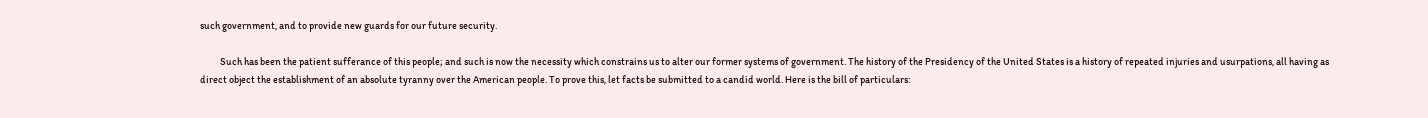such government, and to provide new guards for our future security.

          Such has been the patient sufferance of this people; and such is now the necessity which constrains us to alter our former systems of government. The history of the Presidency of the United States is a history of repeated injuries and usurpations, all having as direct object the establishment of an absolute tyranny over the American people. To prove this, let facts be submitted to a candid world. Here is the bill of particulars: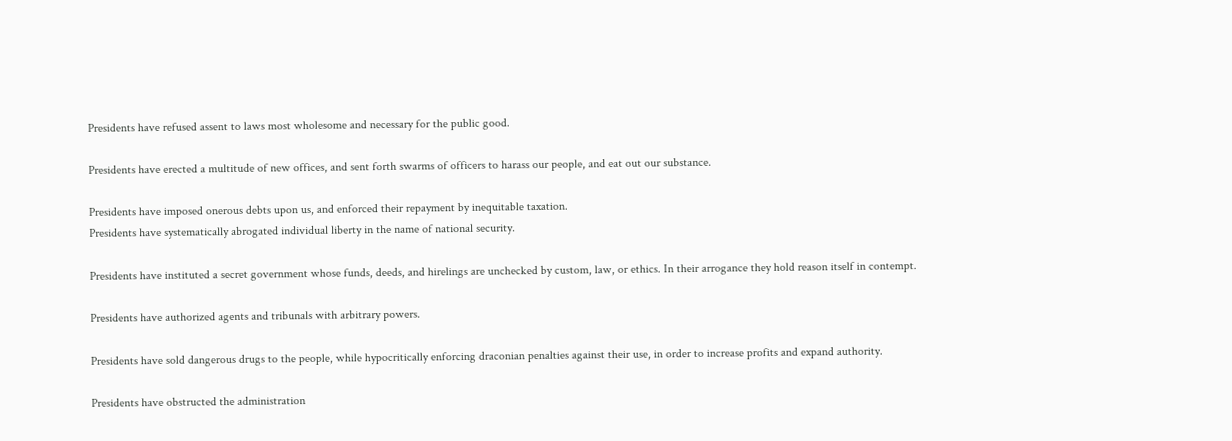Presidents have refused assent to laws most wholesome and necessary for the public good.

Presidents have erected a multitude of new offices, and sent forth swarms of officers to harass our people, and eat out our substance.

Presidents have imposed onerous debts upon us, and enforced their repayment by inequitable taxation.
Presidents have systematically abrogated individual liberty in the name of national security.

Presidents have instituted a secret government whose funds, deeds, and hirelings are unchecked by custom, law, or ethics. In their arrogance they hold reason itself in contempt.

Presidents have authorized agents and tribunals with arbitrary powers.

Presidents have sold dangerous drugs to the people, while hypocritically enforcing draconian penalties against their use, in order to increase profits and expand authority.

Presidents have obstructed the administration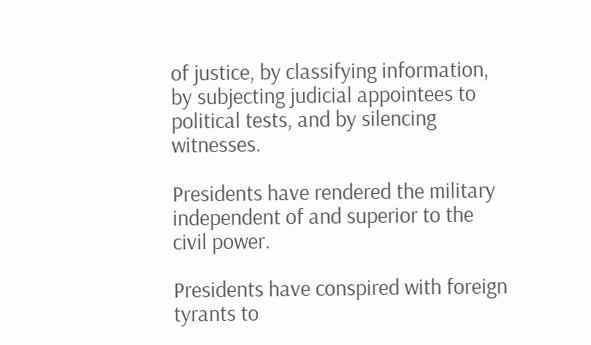of justice, by classifying information, by subjecting judicial appointees to political tests, and by silencing witnesses.

Presidents have rendered the military independent of and superior to the civil power.

Presidents have conspired with foreign tyrants to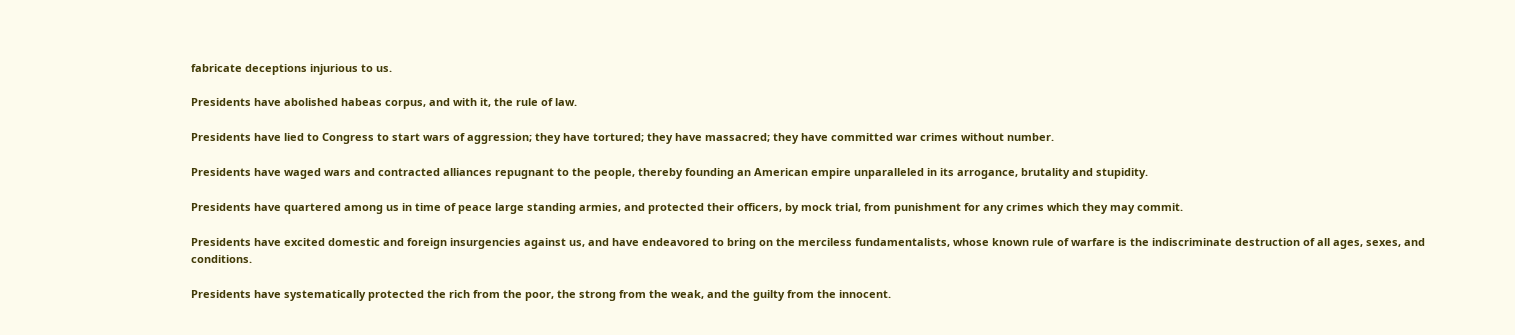fabricate deceptions injurious to us.

Presidents have abolished habeas corpus, and with it, the rule of law.

Presidents have lied to Congress to start wars of aggression; they have tortured; they have massacred; they have committed war crimes without number.

Presidents have waged wars and contracted alliances repugnant to the people, thereby founding an American empire unparalleled in its arrogance, brutality and stupidity.

Presidents have quartered among us in time of peace large standing armies, and protected their officers, by mock trial, from punishment for any crimes which they may commit.

Presidents have excited domestic and foreign insurgencies against us, and have endeavored to bring on the merciless fundamentalists, whose known rule of warfare is the indiscriminate destruction of all ages, sexes, and conditions.

Presidents have systematically protected the rich from the poor, the strong from the weak, and the guilty from the innocent.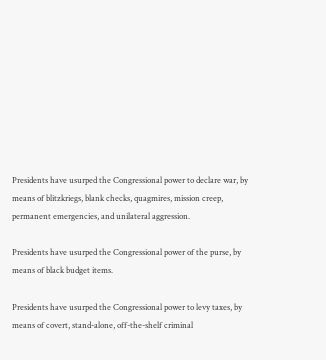Presidents have usurped the Congressional power to declare war, by means of blitzkriegs, blank checks, quagmires, mission creep, permanent emergencies, and unilateral aggression.

Presidents have usurped the Congressional power of the purse, by means of black budget items.

Presidents have usurped the Congressional power to levy taxes, by means of covert, stand-alone, off-the-shelf criminal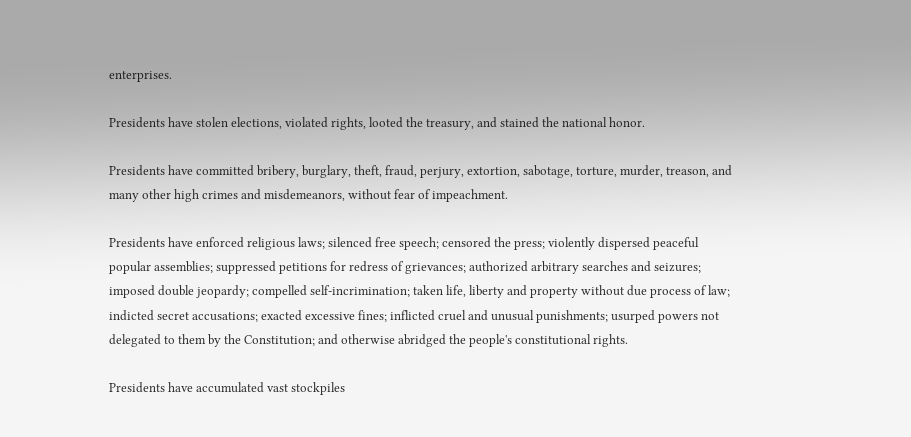enterprises.

Presidents have stolen elections, violated rights, looted the treasury, and stained the national honor.

Presidents have committed bribery, burglary, theft, fraud, perjury, extortion, sabotage, torture, murder, treason, and many other high crimes and misdemeanors, without fear of impeachment.

Presidents have enforced religious laws; silenced free speech; censored the press; violently dispersed peaceful popular assemblies; suppressed petitions for redress of grievances; authorized arbitrary searches and seizures; imposed double jeopardy; compelled self-incrimination; taken life, liberty and property without due process of law; indicted secret accusations; exacted excessive fines; inflicted cruel and unusual punishments; usurped powers not delegated to them by the Constitution; and otherwise abridged the people's constitutional rights.

Presidents have accumulated vast stockpiles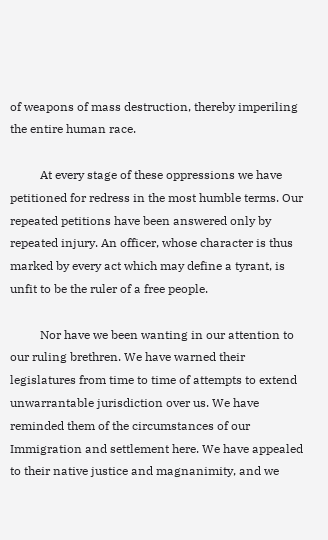of weapons of mass destruction, thereby imperiling the entire human race.

          At every stage of these oppressions we have petitioned for redress in the most humble terms. Our repeated petitions have been answered only by repeated injury. An officer, whose character is thus marked by every act which may define a tyrant, is unfit to be the ruler of a free people.

          Nor have we been wanting in our attention to our ruling brethren. We have warned their legislatures from time to time of attempts to extend unwarrantable jurisdiction over us. We have reminded them of the circumstances of our Immigration and settlement here. We have appealed to their native justice and magnanimity, and we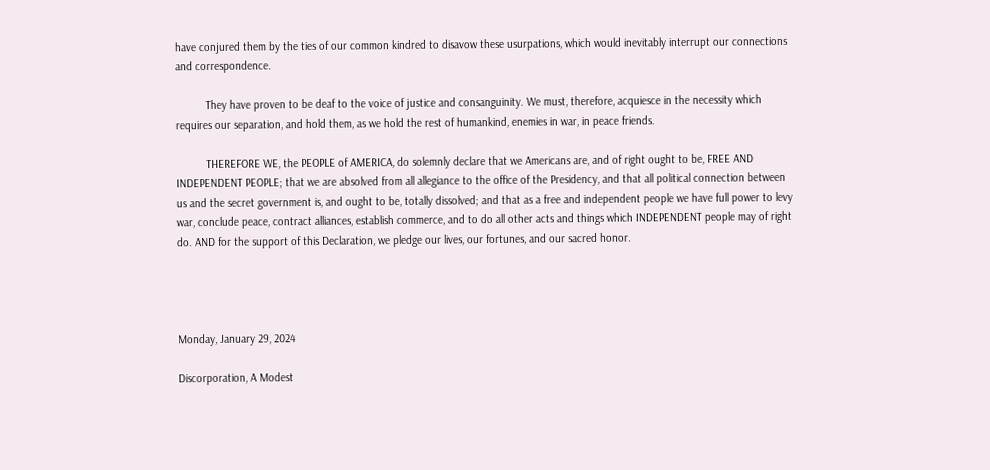have conjured them by the ties of our common kindred to disavow these usurpations, which would inevitably interrupt our connections and correspondence.

          They have proven to be deaf to the voice of justice and consanguinity. We must, therefore, acquiesce in the necessity which requires our separation, and hold them, as we hold the rest of humankind, enemies in war, in peace friends.

          THEREFORE WE, the PEOPLE of AMERICA, do solemnly declare that we Americans are, and of right ought to be, FREE AND INDEPENDENT PEOPLE; that we are absolved from all allegiance to the office of the Presidency, and that all political connection between us and the secret government is, and ought to be, totally dissolved; and that as a free and independent people we have full power to levy war, conclude peace, contract alliances, establish commerce, and to do all other acts and things which INDEPENDENT people may of right do. AND for the support of this Declaration, we pledge our lives, our fortunes, and our sacred honor.




Monday, January 29, 2024

Discorporation, A Modest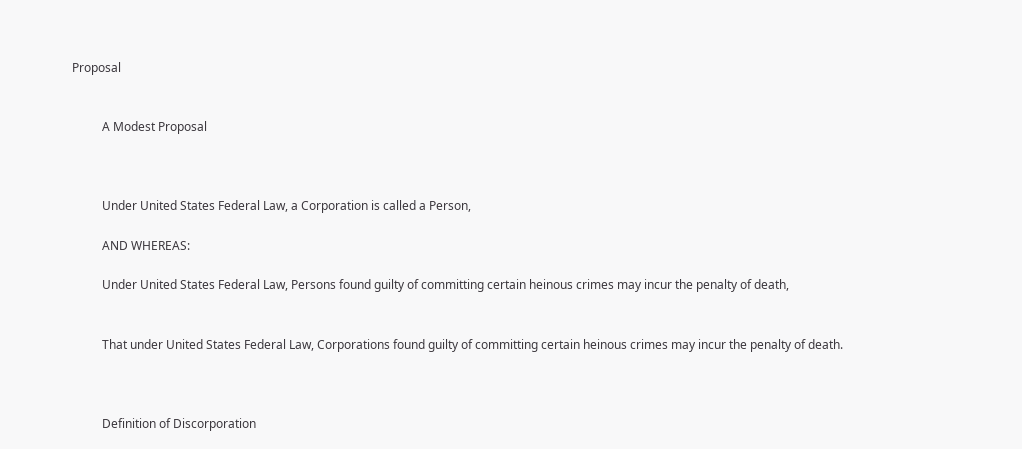Proposal


          A Modest Proposal



          Under United States Federal Law, a Corporation is called a Person,

          AND WHEREAS:

          Under United States Federal Law, Persons found guilty of committing certain heinous crimes may incur the penalty of death,


          That under United States Federal Law, Corporations found guilty of committing certain heinous crimes may incur the penalty of death.



          Definition of Discorporation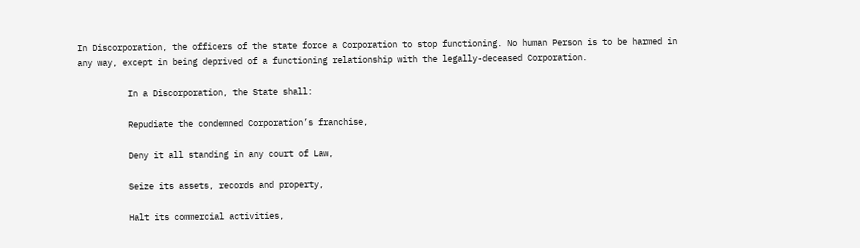In Discorporation, the officers of the state force a Corporation to stop functioning. No human Person is to be harmed in any way, except in being deprived of a functioning relationship with the legally-deceased Corporation.

          In a Discorporation, the State shall:

          Repudiate the condemned Corporation’s franchise,

          Deny it all standing in any court of Law,

          Seize its assets, records and property,

          Halt its commercial activities,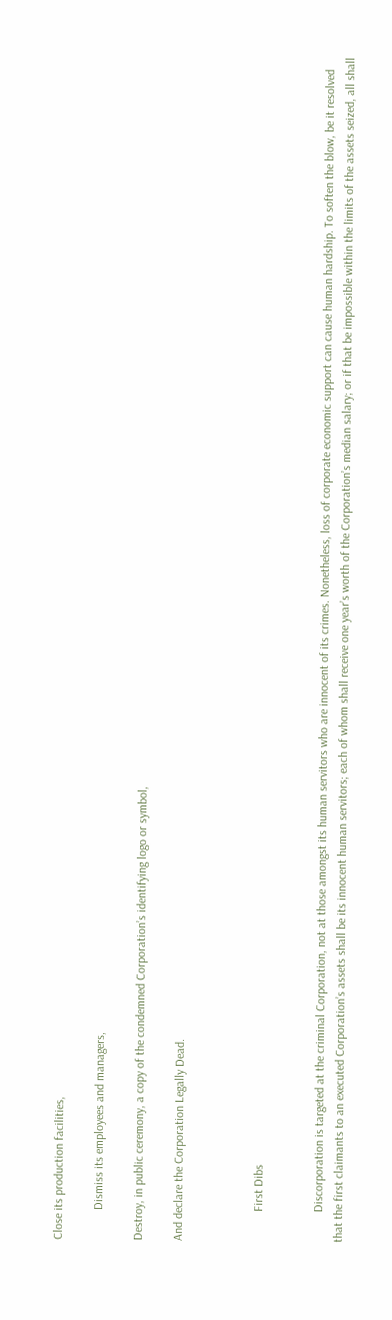Close its production facilities,

          Dismiss its employees and managers,

Destroy, in public ceremony, a copy of the condemned Corporation’s identifying logo or symbol,

And declare the Corporation Legally Dead.



          First Dibs


          Discorporation is targeted at the criminal Corporation, not at those amongst its human servitors who are innocent of its crimes. Nonetheless, loss of corporate economic support can cause human hardship. To soften the blow, be it resolved that the first claimants to an executed Corporation’s assets shall be its innocent human servitors; each of whom shall receive one year’s worth of the Corporation’s median salary; or if that be impossible within the limits of the assets seized, all shall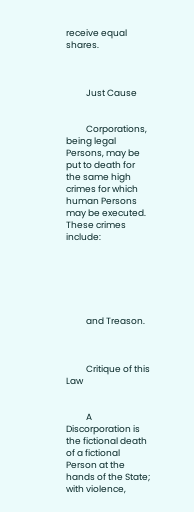receive equal shares.



          Just Cause


          Corporations, being legal Persons, may be put to death for the same high crimes for which human Persons may be executed. These crimes include:






          and Treason.



          Critique of this Law


          A Discorporation is the fictional death of a fictional Person at the hands of the State; with violence,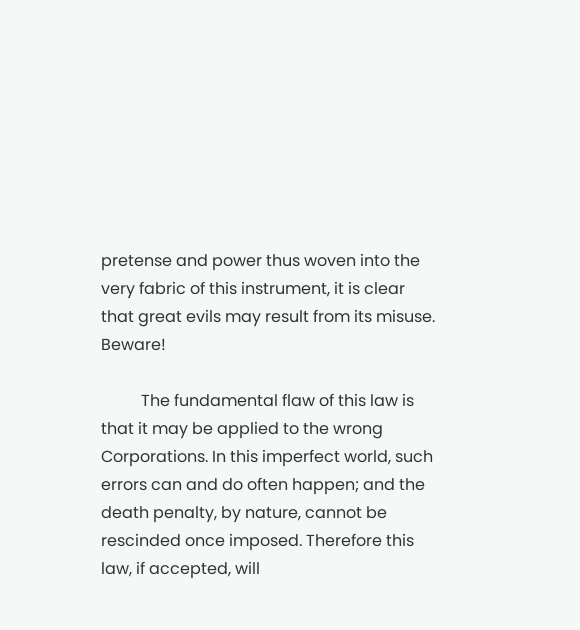pretense and power thus woven into the very fabric of this instrument, it is clear that great evils may result from its misuse. Beware!

          The fundamental flaw of this law is that it may be applied to the wrong Corporations. In this imperfect world, such errors can and do often happen; and the death penalty, by nature, cannot be rescinded once imposed. Therefore this law, if accepted, will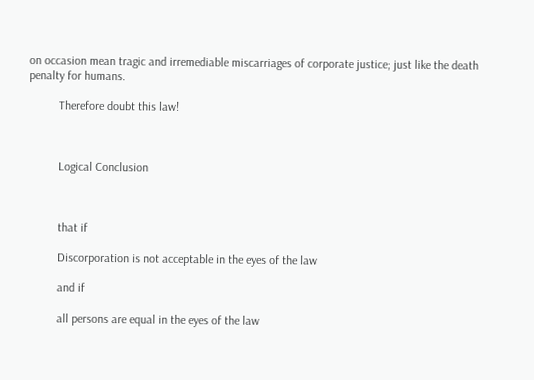on occasion mean tragic and irremediable miscarriages of corporate justice; just like the death penalty for humans.

          Therefore doubt this law!



          Logical Conclusion



          that if

          Discorporation is not acceptable in the eyes of the law

          and if

          all persons are equal in the eyes of the law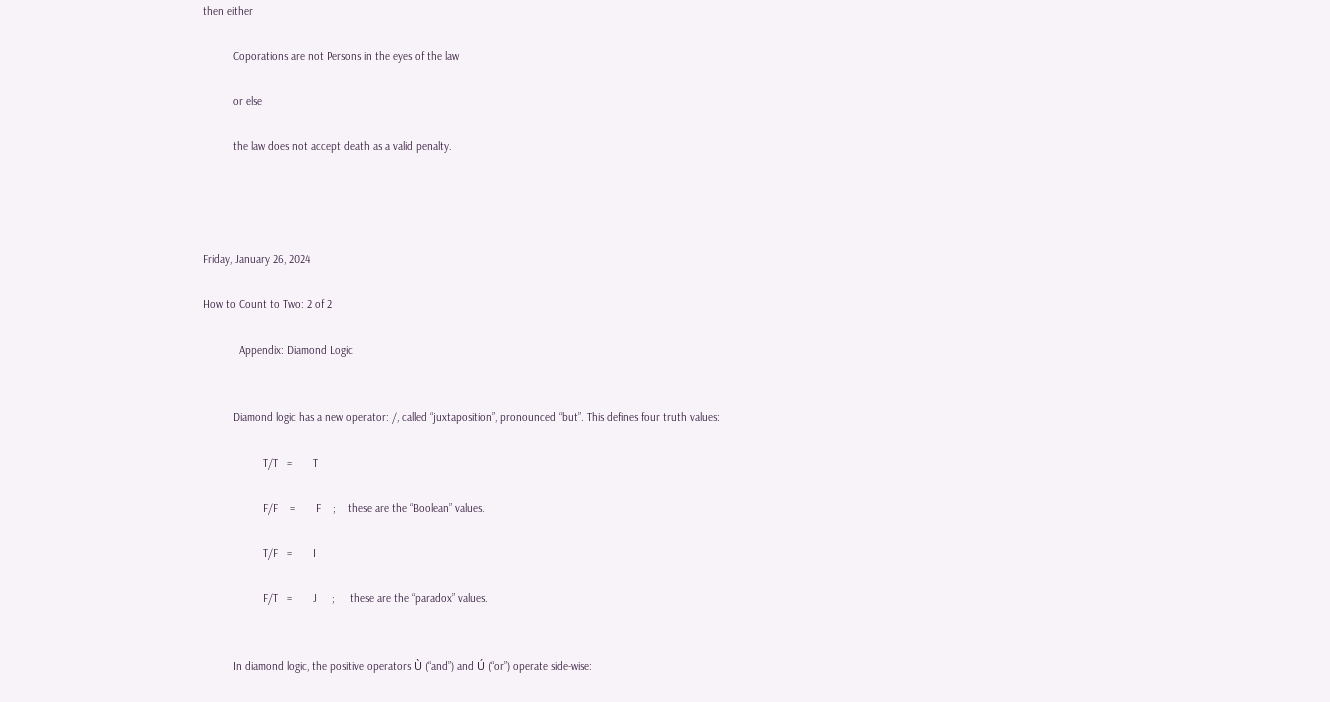then either

          Coporations are not Persons in the eyes of the law

          or else

          the law does not accept death as a valid penalty.




Friday, January 26, 2024

How to Count to Two: 2 of 2

            Appendix: Diamond Logic


          Diamond logic has a new operator: /, called “juxtaposition”, pronounced “but”. This defines four truth values:

                    T/T   =       T

                    F/F    =       F    ;    these are the “Boolean” values.

                    T/F   =       I

                    F/T   =       J     ;     these are the “paradox” values.


          In diamond logic, the positive operators Ù (“and”) and Ú (“or”) operate side-wise: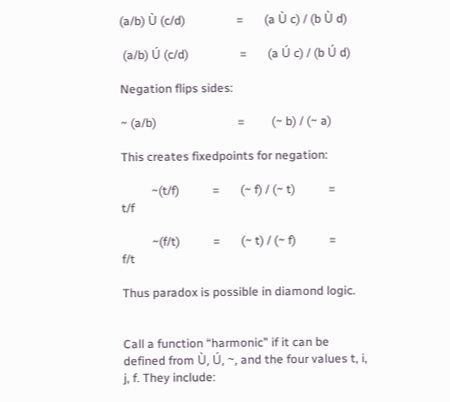(a/b) Ù (c/d)                 =       (a Ù c) / (b Ù d)

 (a/b) Ú (c/d)                 =       (a Ú c) / (b Ú d)

Negation flips sides:

~ (a/b)                           =         (~ b) / (~ a)

This creates fixedpoints for negation:

          ~(t/f)           =       (~ f) / (~ t)           =       t/f

          ~(f/t)           =       (~ t) / (~ f)           =       f/t

Thus paradox is possible in diamond logic.


Call a function “harmonic” if it can be defined from Ù, Ú, ~, and the four values t, i, j, f. They include: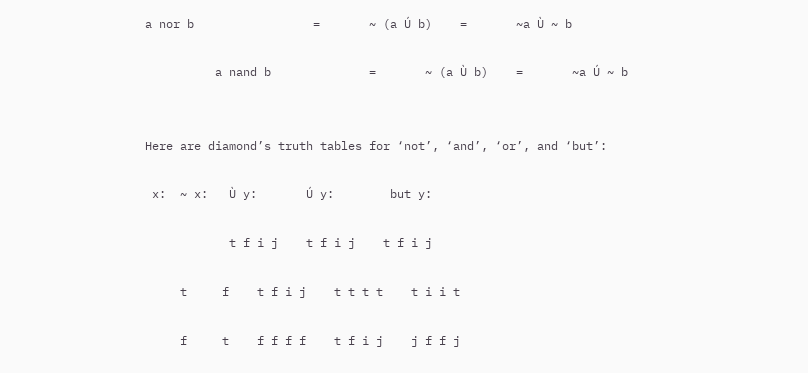a nor b                 =       ~ (a Ú b)    =       ~a Ù ~ b

          a nand b              =       ~ (a Ù b)    =       ~a Ú ~ b


Here are diamond’s truth tables for ‘not’, ‘and’, ‘or’, and ‘but’:

 x:  ~ x:   Ù y:       Ú y:        but y:

            t f i j    t f i j    t f i j

     t     f    t f i j    t t t t    t i i t

     f     t    f f f f    t f i j    j f f j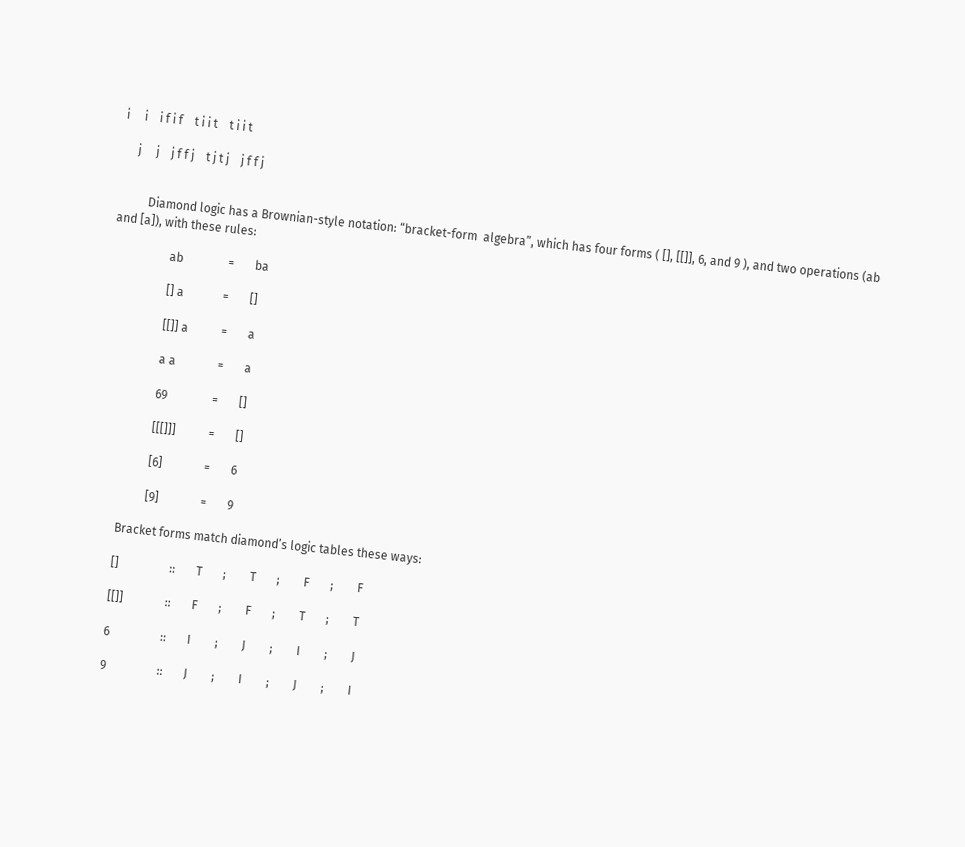i     i    i f i f    t i i t    t i i t

     j     j    j f f j    t j t j    j f f j


          Diamond logic has a Brownian-style notation: “bracket-form  algebra”, which has four forms ( [], [[]], 6, and 9 ), and two operations (ab and [a]), with these rules:

                   ab               =       ba

                   [] a             =       []

                   [[]] a           =       a

                   a a              =       a

                   69               =       []

                   [[[]]]           =       []

                   [6]              =       6

                   [9]              =       9

          Bracket forms match diamond’s logic tables these ways:

          []                 ::       T       ;        T       ;        F       ;        F

          [[]]              ::       F       ;        F       ;        T       ;        T

          6                 ::       I        ;        J        ;        I        ;        J

          9                 ::       J        ;        I        ;        J        ;        I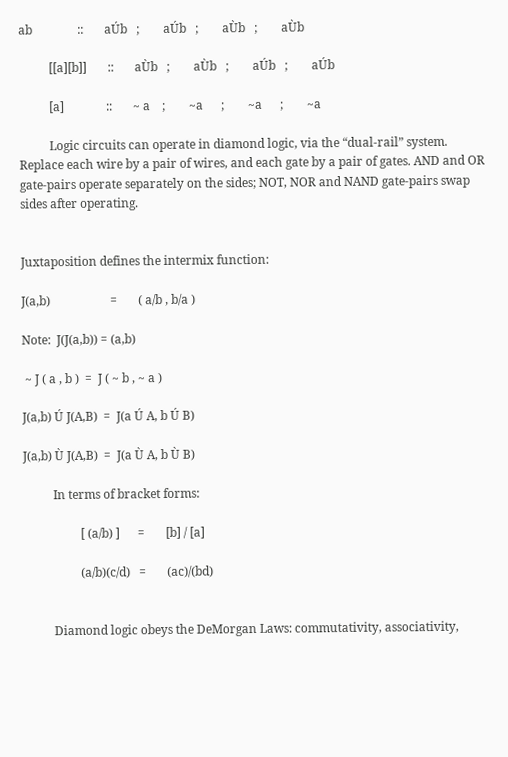ab               ::       aÚb   ;        aÚb   ;        aÙb   ;        aÙb

          [[a][b]]       ::       aÙb   ;        aÙb   ;        aÚb   ;        aÚb

          [a]              ::       ~ a    ;        ~a      ;        ~a      ;        ~a

          Logic circuits can operate in diamond logic, via the “dual-rail” system. Replace each wire by a pair of wires, and each gate by a pair of gates. AND and OR gate-pairs operate separately on the sides; NOT, NOR and NAND gate-pairs swap sides after operating.


Juxtaposition defines the intermix function:

J(a,b)                    =       ( a/b , b/a )

Note:  J(J(a,b)) = (a,b)

 ~ J ( a , b )  =  J ( ~ b , ~ a )

J(a,b) Ú J(A,B)  =  J(a Ú A, b Ú B)

J(a,b) Ù J(A,B)  =  J(a Ù A, b Ù B)

          In terms of bracket forms:

                   [ (a/b) ]      =       [b] / [a]

                   (a/b)(c/d)   =       (ac)/(bd)


          Diamond logic obeys the DeMorgan Laws: commutativity, associativity,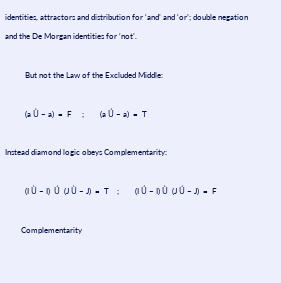identities, attractors and distribution for ‘and’ and ‘or’; double negation and the De Morgan identities for ‘not’.

          But not the Law of the Excluded Middle:

          (a Ù ~ a)  =  F     ;        (a Ú ~ a)  =  T

Instead diamond logic obeys Complementarity:

          (I Ù ~ I)  Ú  (J Ù ~ J)  =  T    ;        (I Ú ~ I) Ù  (J Ú ~ J)  =  F

        Complementarity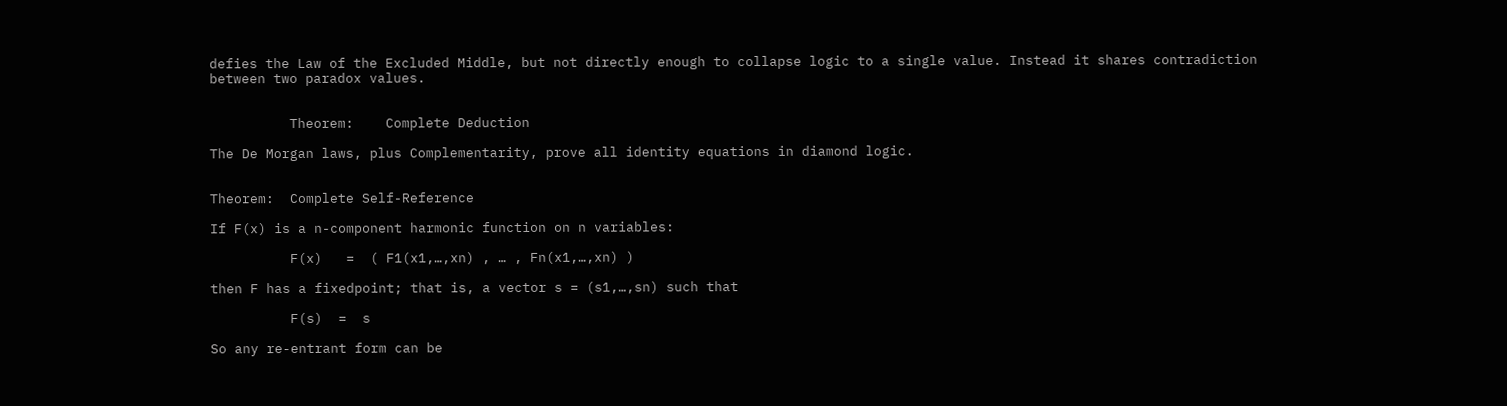defies the Law of the Excluded Middle, but not directly enough to collapse logic to a single value. Instead it shares contradiction between two paradox values.


          Theorem:    Complete Deduction

The De Morgan laws, plus Complementarity, prove all identity equations in diamond logic.


Theorem:  Complete Self-Reference

If F(x) is a n-component harmonic function on n variables:

          F(x)   =  ( F1(x1,…,xn) , … , Fn(x1,…,xn) )

then F has a fixedpoint; that is, a vector s = (s1,…,sn) such that

          F(s)  =  s

So any re-entrant form can be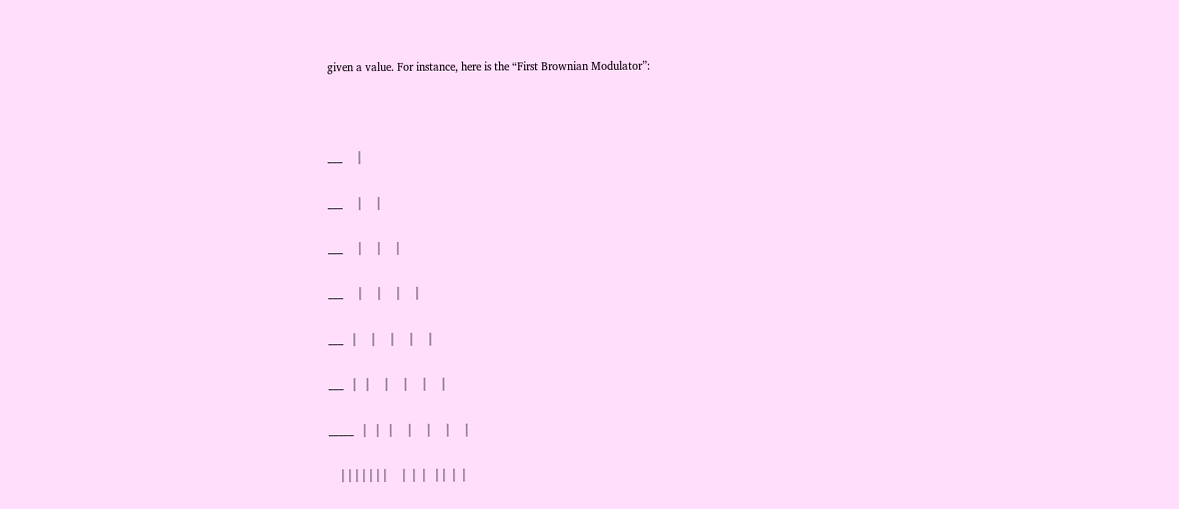given a value. For instance, here is the “First Brownian Modulator”:



___     |

___     |     |

___     |     |     |

___     |     |     |     |

___   |     |     |     |     |

___   |   |     |     |     |     |

_____   |   |   |     |     |     |     |

    | | | | | | |     |  |  |   | |  |  |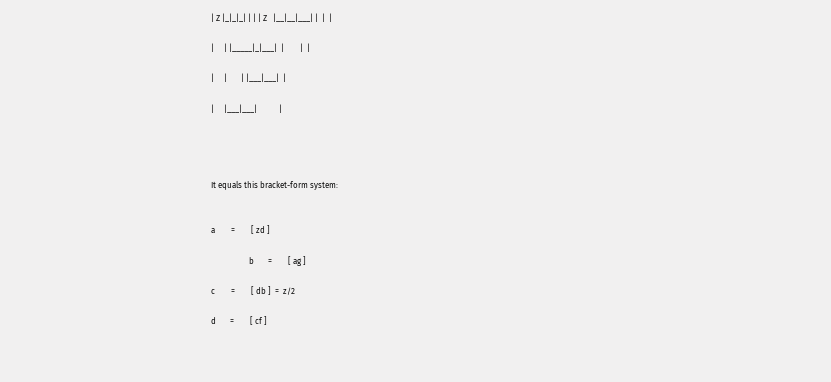| Z |_|_|_| | | | Z   |__|__|___| |  |  |

|     | |_____|_|___|  |        |  |

|     |       | |___|___|  |

|     |___|___|           |




It equals this bracket-form system:


a        =        [ zd ]

                   b       =        [ ag ]

c        =        [ db ]  =  z/2

d       =        [ cf ]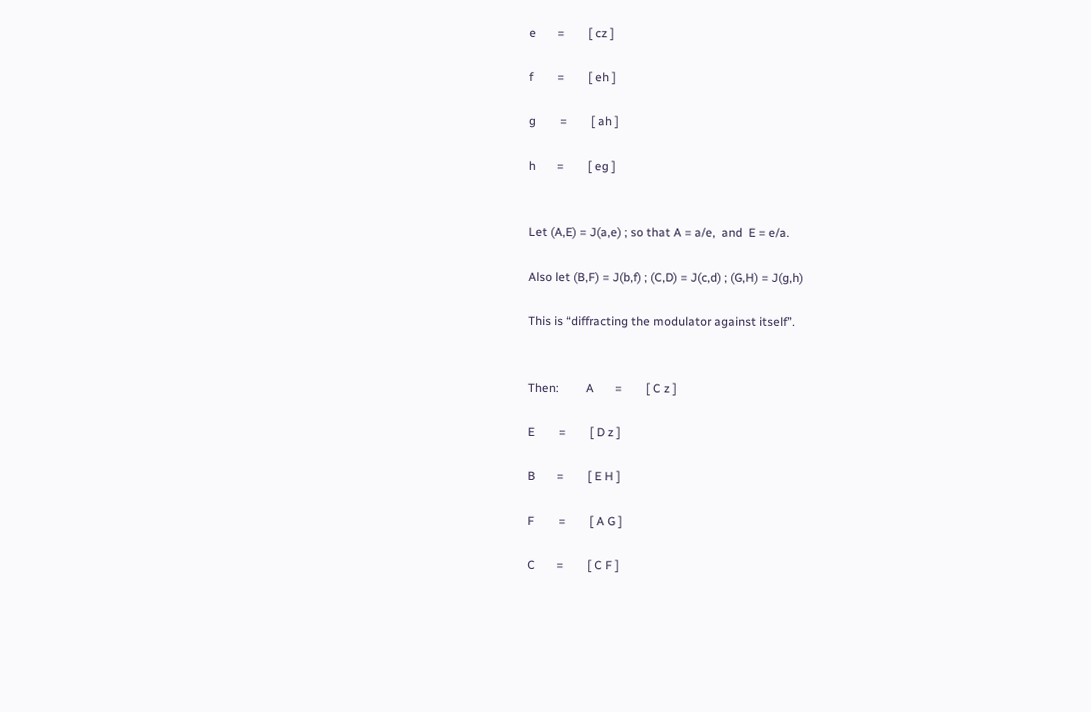e       =        [ cz ]

f        =        [ eh ]

g        =        [ ah ]

h       =        [ eg ]


Let (A,E) = J(a,e) ; so that A = a/e,  and  E = e/a.

Also let (B,F) = J(b,f) ; (C,D) = J(c,d) ; (G,H) = J(g,h)

This is “diffracting the modulator against itself”.


Then:         A       =        [ C z ]

E        =        [ D z ]

B       =        [ E H ]

F        =        [ A G ]

C       =        [ C F ]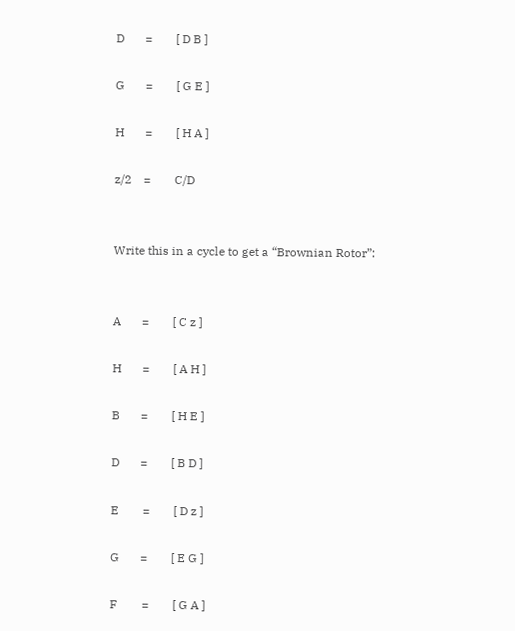D       =        [ D B ]

G       =        [ G E ]

H       =        [ H A ]

z/2    =        C/D


Write this in a cycle to get a “Brownian Rotor”:


A       =        [ C z ]

H       =        [ A H ]

B       =        [ H E ]

D       =        [ B D ]

E        =        [ D z ]

G       =        [ E G ]

F        =        [ G A ]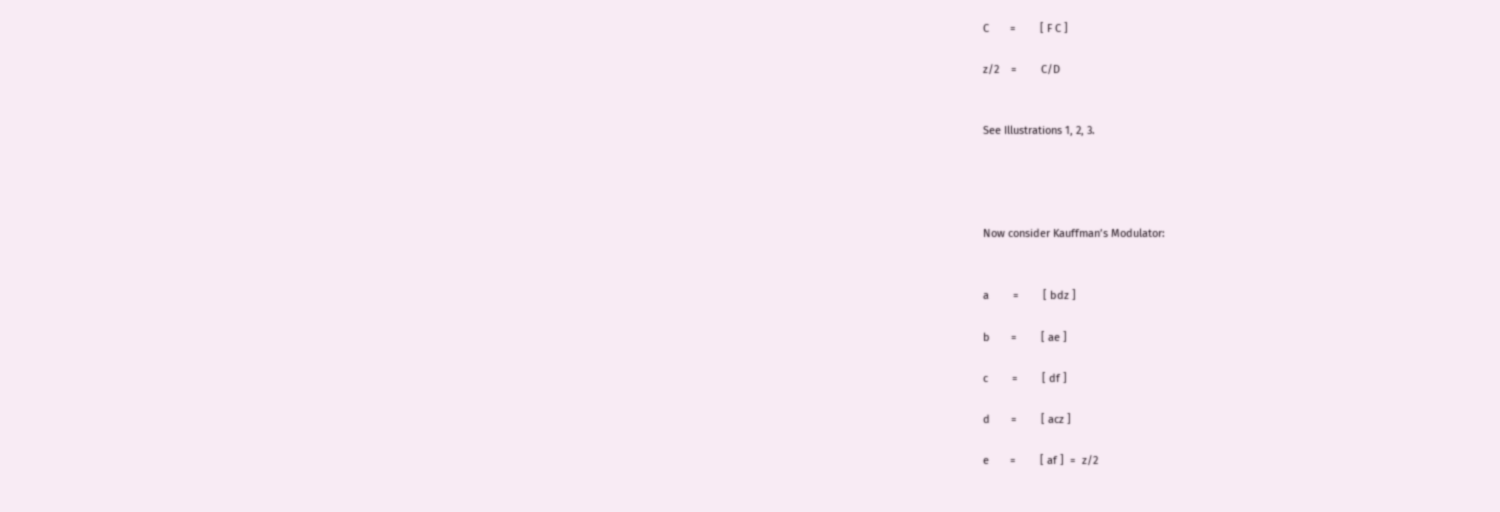C       =        [ F C ]

z/2    =        C/D


See Illustrations 1, 2, 3.




Now consider Kauffman’s Modulator:


a        =        [ bdz ]

b       =        [ ae ]

c        =        [ df ]

d       =        [ acz ]

e       =        [ af ]  =  z/2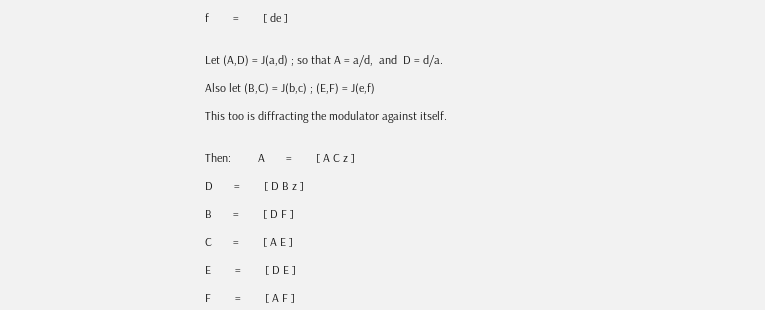f        =        [ de ]


Let (A,D) = J(a,d) ; so that A = a/d,  and  D = d/a.

Also let (B,C) = J(b,c) ; (E,F) = J(e,f)

This too is diffracting the modulator against itself.


Then:         A       =        [ A C z ]

D       =        [ D B z ]

B       =        [ D F ]

C       =        [ A E ]

E        =        [ D E ]

F        =        [ A F ]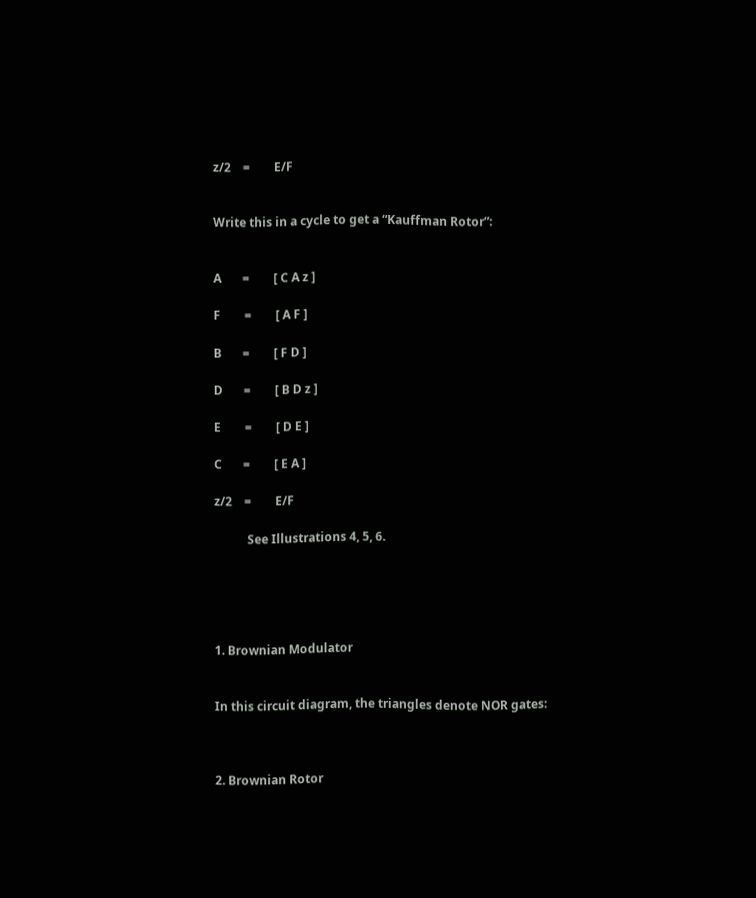z/2    =        E/F


Write this in a cycle to get a “Kauffman Rotor”:


A       =        [ C A z ]

F        =        [ A F ]

B       =        [ F D ]

D       =        [ B D z ]

E        =        [ D E ]

C       =        [ E A ]

z/2    =        E/F

           See Illustrations 4, 5, 6.





1. Brownian Modulator


In this circuit diagram, the triangles denote NOR gates:



2. Brownian Rotor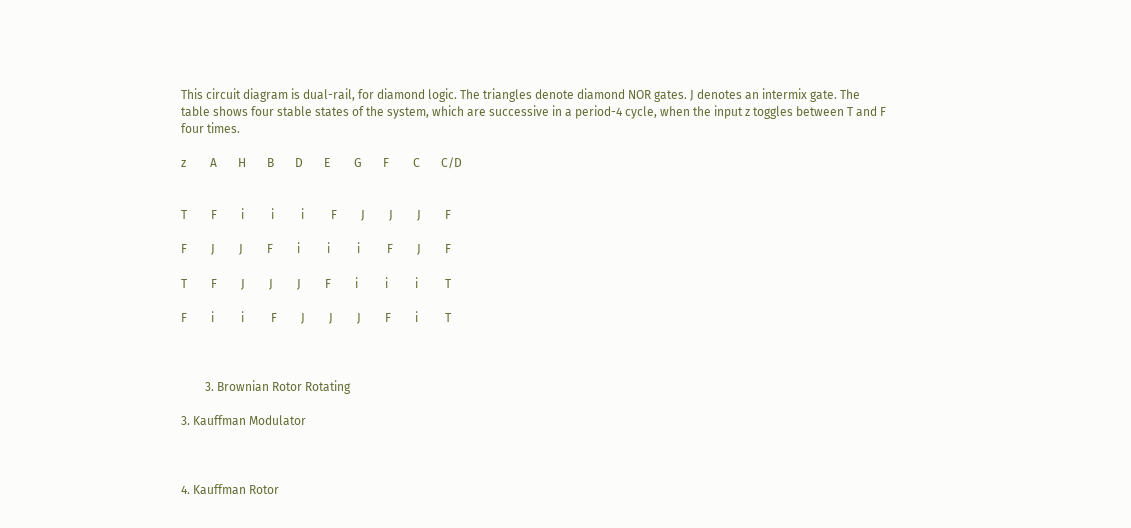This circuit diagram is dual-rail, for diamond logic. The triangles denote diamond NOR gates. J denotes an intermix gate. The table shows four stable states of the system, which are successive in a period-4 cycle, when the input z toggles between T and F four times.

z        A       H       B       D       E        G       F        C       C/D


T        F        i         i         i         F        J        J        J        F

F        J        J        F        i         i         i         F        J        F

T        F        J        J        J        F        i         i         i         T

F        i         i         F        J        J        J        F        i         T



        3. Brownian Rotor Rotating

3. Kauffman Modulator



4. Kauffman Rotor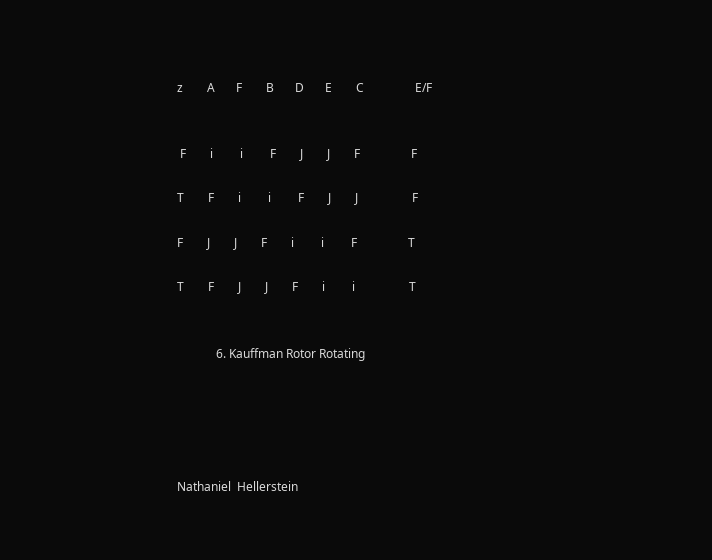z        A       F        B       D       E        C                 E/F


 F        i         i         F        J        J        F                 F

T        F        i         i         F        J        J                  F

F        J        J        F        i         i         F                 T

T        F        J        J        F        i         i                  T


             6. Kauffman Rotor Rotating





Nathaniel  Hellerstein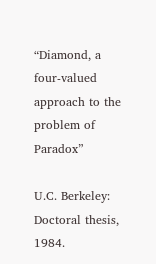“Diamond, a four-valued approach to the problem of Paradox”

U.C. Berkeley: Doctoral thesis, 1984.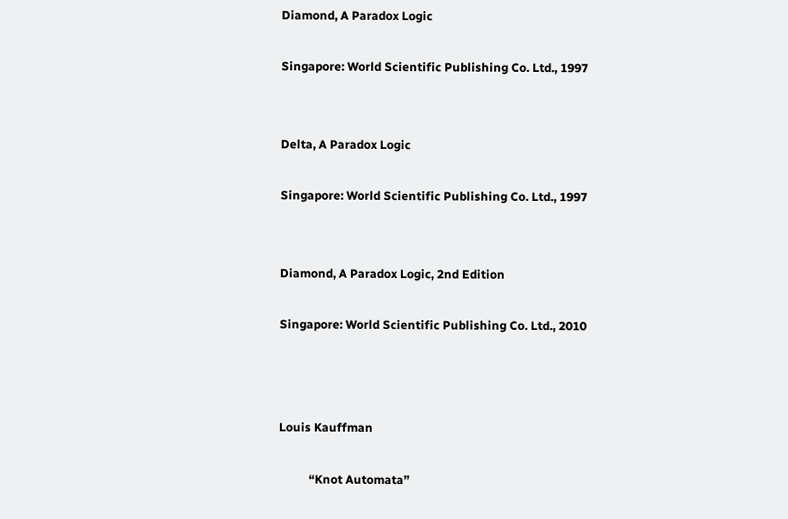Diamond, A Paradox Logic

Singapore: World Scientific Publishing Co. Ltd., 1997


Delta, A Paradox Logic

Singapore: World Scientific Publishing Co. Ltd., 1997


Diamond, A Paradox Logic, 2nd Edition

Singapore: World Scientific Publishing Co. Ltd., 2010



Louis Kauffman

          “Knot Automata”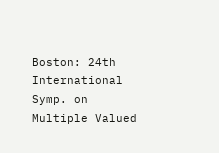Boston: 24th International Symp. on Multiple Valued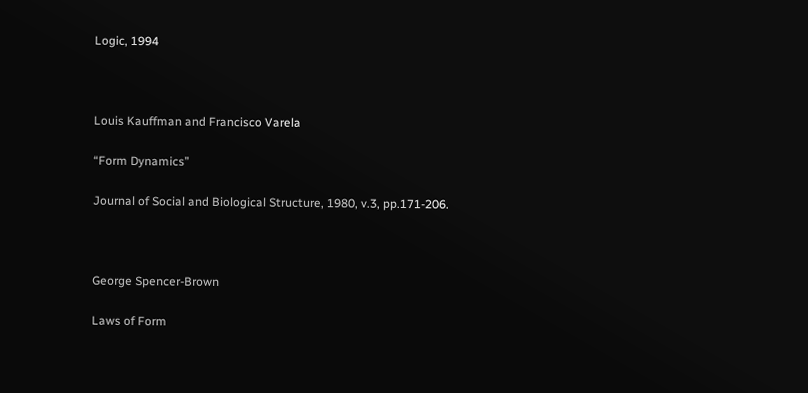Logic, 1994



Louis Kauffman and Francisco Varela

“Form Dynamics”

Journal of Social and Biological Structure, 1980, v.3, pp.171-206.



George Spencer-Brown

Laws of Form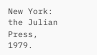New York: the Julian Press, 1979.